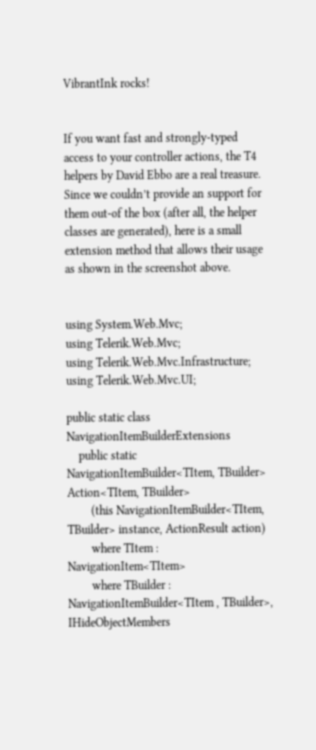VibrantInk rocks!


If you want fast and strongly-typed access to your controller actions, the T4 helpers by David Ebbo are a real treasure. Since we couldn’t provide an support for them out-of the box (after all, the helper classes are generated), here is a small extension method that allows their usage as shown in the screenshot above.


using System.Web.Mvc;
using Telerik.Web.Mvc;
using Telerik.Web.Mvc.Infrastructure;
using Telerik.Web.Mvc.UI;

public static class NavigationItemBuilderExtensions
    public static NavigationItemBuilder<TItem, TBuilder> Action<TItem, TBuilder>
        (this NavigationItemBuilder<TItem, TBuilder> instance, ActionResult action)
        where TItem : NavigationItem<TItem>
        where TBuilder : NavigationItemBuilder<TItem , TBuilder>, IHideObjectMembers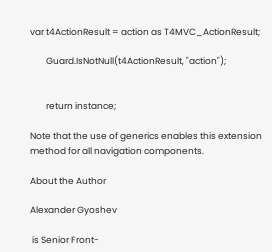var t4ActionResult = action as T4MVC_ActionResult;

        Guard.IsNotNull(t4ActionResult, "action");


        return instance;

Note that the use of generics enables this extension method for all navigation components.

About the Author

Alexander Gyoshev

 is Senior Front-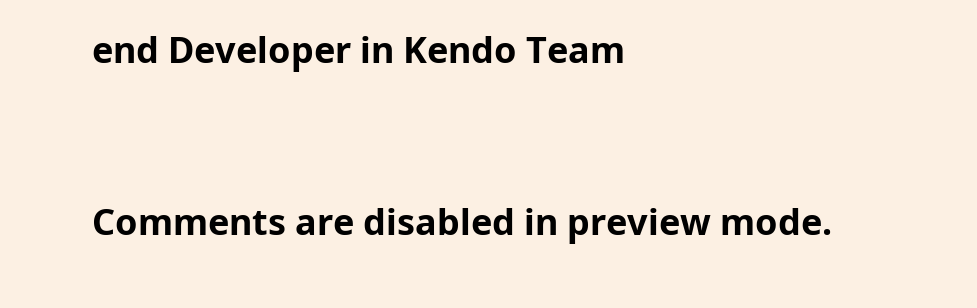end Developer in Kendo Team


Comments are disabled in preview mode.